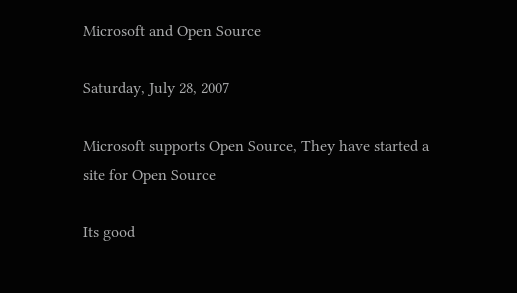Microsoft and Open Source

Saturday, July 28, 2007

Microsoft supports Open Source, They have started a site for Open Source

Its good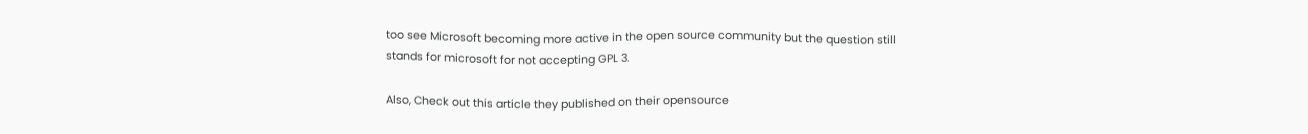too see Microsoft becoming more active in the open source community but the question still stands for microsoft for not accepting GPL 3.

Also, Check out this article they published on their opensource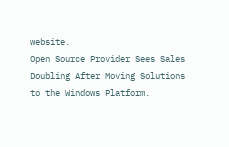website.
Open Source Provider Sees Sales Doubling After Moving Solutions to the Windows Platform.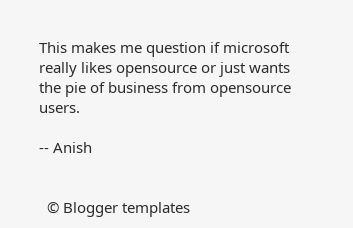This makes me question if microsoft really likes opensource or just wants the pie of business from opensource users.

-- Anish


  © Blogger templates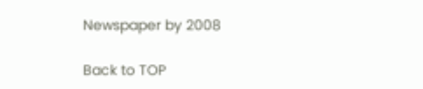Newspaper by 2008

Back to TOP